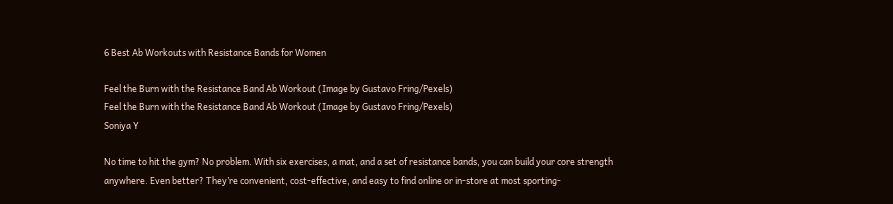6 Best Ab Workouts with Resistance Bands for Women

Feel the Burn with the Resistance Band Ab Workout (Image by Gustavo Fring/Pexels)
Feel the Burn with the Resistance Band Ab Workout (Image by Gustavo Fring/Pexels)
Soniya Y

No time to hit the gym? No problem. With six exercises, a mat, and a set of resistance bands, you can build your core strength anywhere. Even better? They’re convenient, cost-effective, and easy to find online or in-store at most sporting-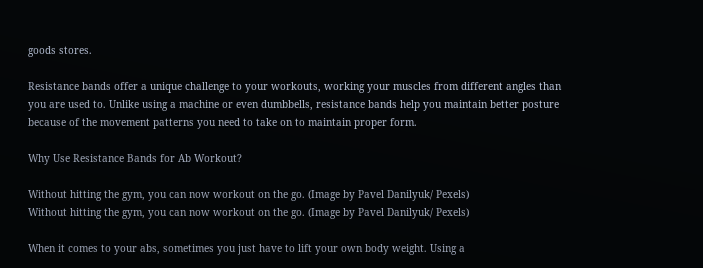goods stores.

Resistance bands offer a unique challenge to your workouts, working your muscles from different angles than you are used to. Unlike using a machine or even dumbbells, resistance bands help you maintain better posture because of the movement patterns you need to take on to maintain proper form.

Why Use Resistance Bands for Ab Workout?

Without hitting the gym, you can now workout on the go. (Image by Pavel Danilyuk/ Pexels)
Without hitting the gym, you can now workout on the go. (Image by Pavel Danilyuk/ Pexels)

When it comes to your abs, sometimes you just have to lift your own body weight. Using a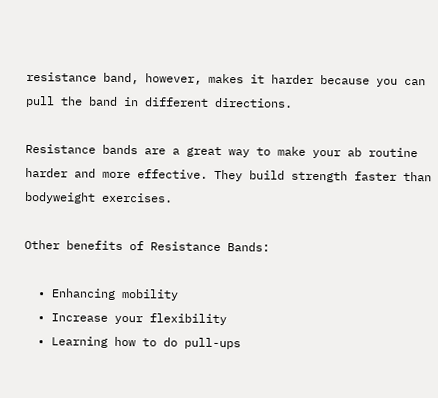resistance band, however, makes it harder because you can pull the band in different directions.

Resistance bands are a great way to make your ab routine harder and more effective. They build strength faster than bodyweight exercises.

Other benefits of Resistance Bands:

  • Enhancing mobility
  • Increase your flexibility
  • Learning how to do pull-ups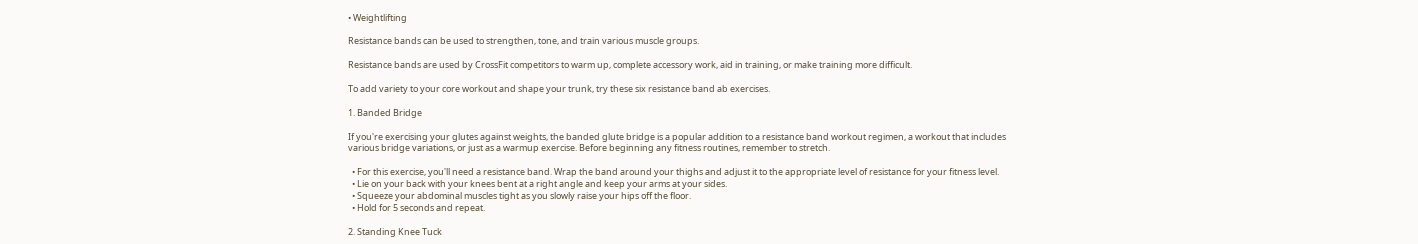• Weightlifting

Resistance bands can be used to strengthen, tone, and train various muscle groups.

Resistance bands are used by CrossFit competitors to warm up, complete accessory work, aid in training, or make training more difficult.

To add variety to your core workout and shape your trunk, try these six resistance band ab exercises.

1. Banded Bridge

If you're exercising your glutes against weights, the banded glute bridge is a popular addition to a resistance band workout regimen, a workout that includes various bridge variations, or just as a warmup exercise. Before beginning any fitness routines, remember to stretch.

  • For this exercise, you'll need a resistance band. Wrap the band around your thighs and adjust it to the appropriate level of resistance for your fitness level.
  • Lie on your back with your knees bent at a right angle and keep your arms at your sides.
  • Squeeze your abdominal muscles tight as you slowly raise your hips off the floor.
  • Hold for 5 seconds and repeat.

2. Standing Knee Tuck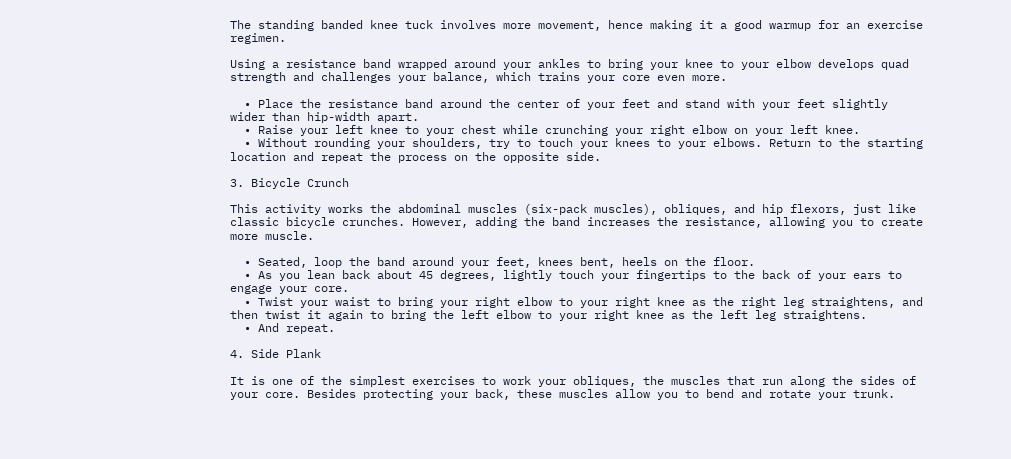The standing banded knee tuck involves more movement, hence making it a good warmup for an exercise regimen.

Using a resistance band wrapped around your ankles to bring your knee to your elbow develops quad strength and challenges your balance, which trains your core even more.

  • Place the resistance band around the center of your feet and stand with your feet slightly wider than hip-width apart.
  • Raise your left knee to your chest while crunching your right elbow on your left knee.
  • Without rounding your shoulders, try to touch your knees to your elbows. Return to the starting location and repeat the process on the opposite side.

3. Bicycle Crunch

This activity works the abdominal muscles (six-pack muscles), obliques, and hip flexors, just like classic bicycle crunches. However, adding the band increases the resistance, allowing you to create more muscle.

  • Seated, loop the band around your feet, knees bent, heels on the floor.
  • As you lean back about 45 degrees, lightly touch your fingertips to the back of your ears to engage your core.
  • Twist your waist to bring your right elbow to your right knee as the right leg straightens, and then twist it again to bring the left elbow to your right knee as the left leg straightens.
  • And repeat.

4. Side Plank

It is one of the simplest exercises to work your obliques, the muscles that run along the sides of your core. Besides protecting your back, these muscles allow you to bend and rotate your trunk.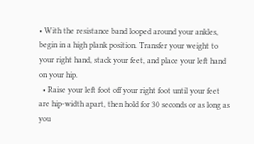• With the resistance band looped around your ankles, begin in a high plank position. Transfer your weight to your right hand, stack your feet, and place your left hand on your hip.
  • Raise your left foot off your right foot until your feet are hip-width apart, then hold for 30 seconds or as long as you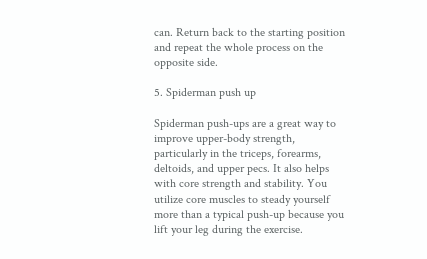can. Return back to the starting position and repeat the whole process on the opposite side.

5. Spiderman push up

Spiderman push-ups are a great way to improve upper-body strength, particularly in the triceps, forearms, deltoids, and upper pecs. It also helps with core strength and stability. You utilize core muscles to steady yourself more than a typical push-up because you lift your leg during the exercise.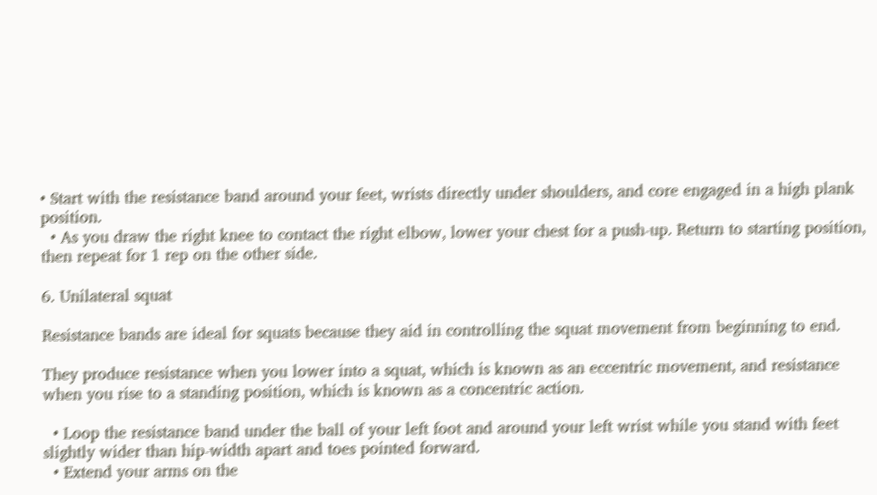• Start with the resistance band around your feet, wrists directly under shoulders, and core engaged in a high plank position.
  • As you draw the right knee to contact the right elbow, lower your chest for a push-up. Return to starting position, then repeat for 1 rep on the other side.

6. Unilateral squat

Resistance bands are ideal for squats because they aid in controlling the squat movement from beginning to end.

They produce resistance when you lower into a squat, which is known as an eccentric movement, and resistance when you rise to a standing position, which is known as a concentric action.

  • Loop the resistance band under the ball of your left foot and around your left wrist while you stand with feet slightly wider than hip-width apart and toes pointed forward.
  • Extend your arms on the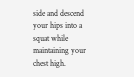side and descend your hips into a squat while maintaining your chest high.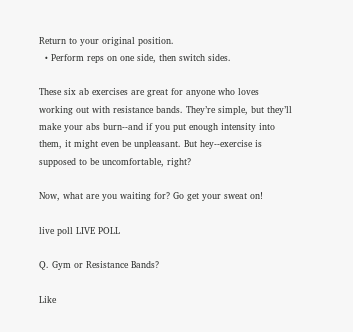Return to your original position.
  • Perform reps on one side, then switch sides.

These six ab exercises are great for anyone who loves working out with resistance bands. They’re simple, but they’ll make your abs burn--and if you put enough intensity into them, it might even be unpleasant. But hey--exercise is supposed to be uncomfortable, right?

Now, what are you waiting for? Go get your sweat on!

live poll LIVE POLL

Q. Gym or Resistance Bands?

Like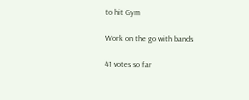to hit Gym

Work on the go with bands

41 votes so far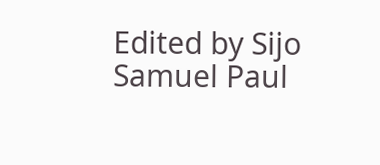Edited by Sijo Samuel Paul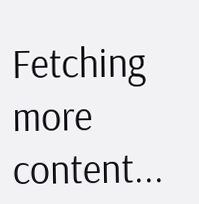Fetching more content...